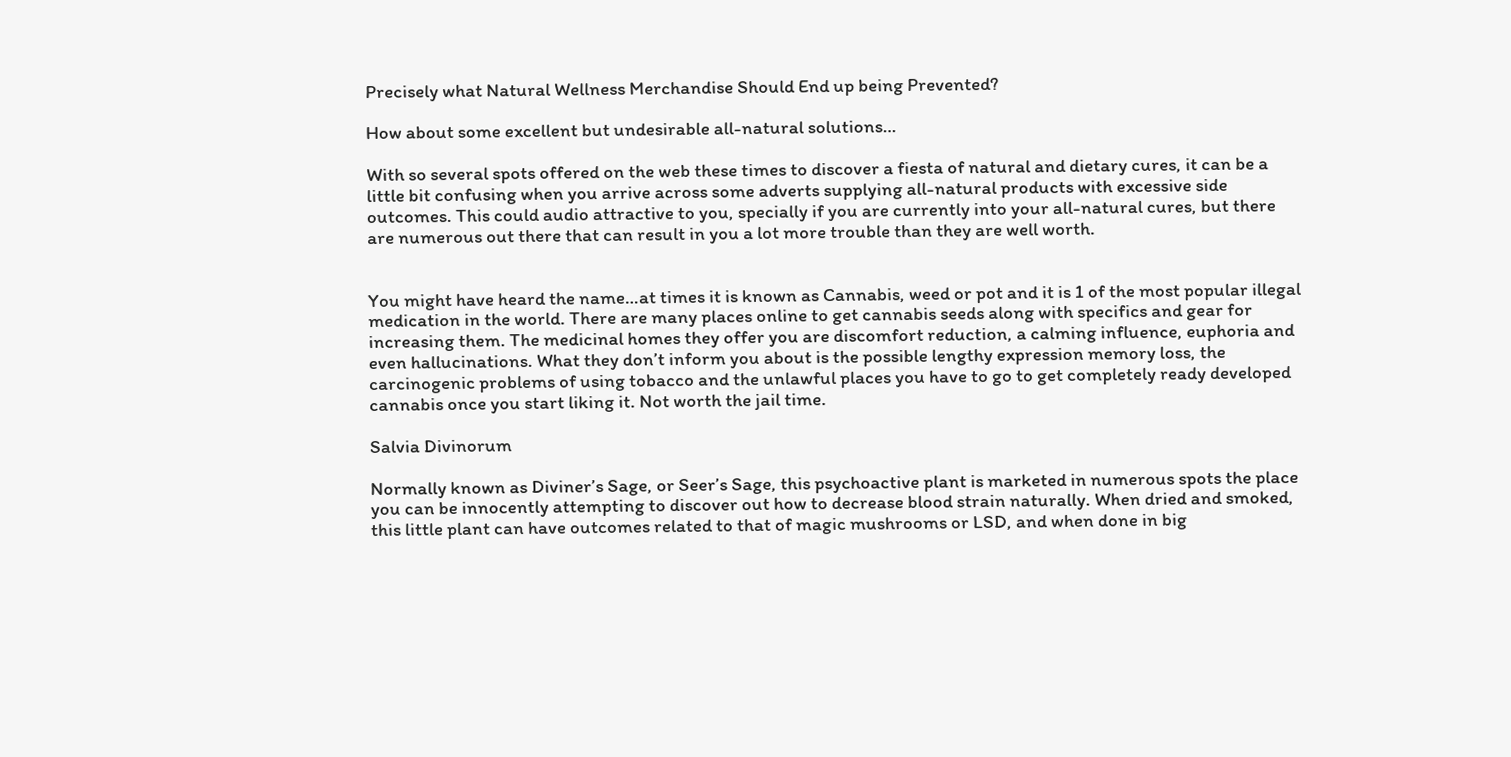Precisely what Natural Wellness Merchandise Should End up being Prevented?

How about some excellent but undesirable all-natural solutions…

With so several spots offered on the web these times to discover a fiesta of natural and dietary cures, it can be a little bit confusing when you arrive across some adverts supplying all-natural products with excessive side outcomes. This could audio attractive to you, specially if you are currently into your all-natural cures, but there are numerous out there that can result in you a lot more trouble than they are well worth.


You might have heard the name…at times it is known as Cannabis, weed or pot and it is 1 of the most popular illegal medication in the world. There are many places online to get cannabis seeds along with specifics and gear for increasing them. The medicinal homes they offer you are discomfort reduction, a calming influence, euphoria and even hallucinations. What they don’t inform you about is the possible lengthy expression memory loss, the carcinogenic problems of using tobacco and the unlawful places you have to go to get completely ready developed cannabis once you start liking it. Not worth the jail time.

Salvia Divinorum

Normally known as Diviner’s Sage, or Seer’s Sage, this psychoactive plant is marketed in numerous spots the place you can be innocently attempting to discover out how to decrease blood strain naturally. When dried and smoked, this little plant can have outcomes related to that of magic mushrooms or LSD, and when done in big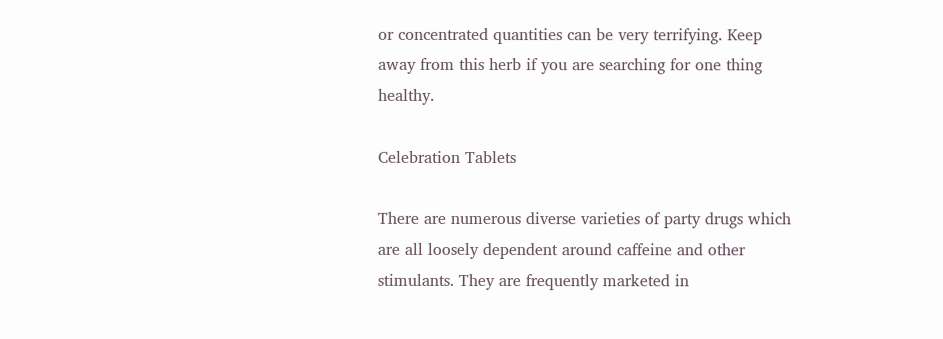or concentrated quantities can be very terrifying. Keep away from this herb if you are searching for one thing healthy.

Celebration Tablets

There are numerous diverse varieties of party drugs which are all loosely dependent around caffeine and other stimulants. They are frequently marketed in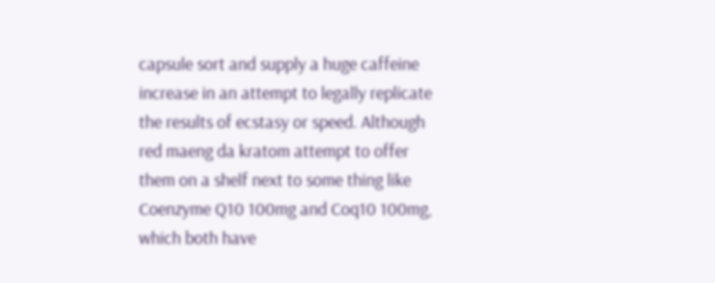capsule sort and supply a huge caffeine increase in an attempt to legally replicate the results of ecstasy or speed. Although red maeng da kratom attempt to offer them on a shelf next to some thing like Coenzyme Q10 100mg and Coq10 100mg, which both have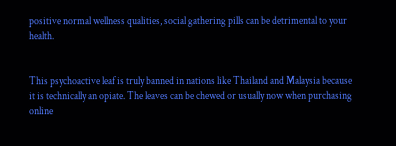positive normal wellness qualities, social gathering pills can be detrimental to your health.


This psychoactive leaf is truly banned in nations like Thailand and Malaysia because it is technically an opiate. The leaves can be chewed or usually now when purchasing online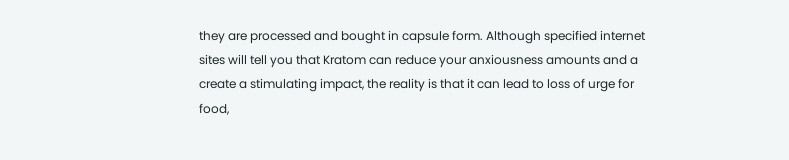they are processed and bought in capsule form. Although specified internet sites will tell you that Kratom can reduce your anxiousness amounts and a create a stimulating impact, the reality is that it can lead to loss of urge for food,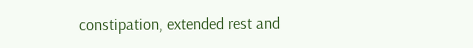constipation, extended rest and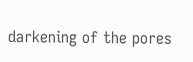darkening of the pores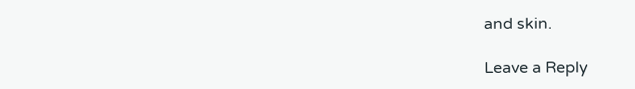and skin.

Leave a Reply